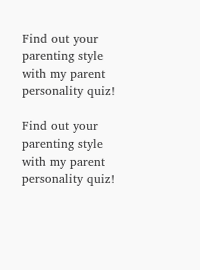Find out your parenting style with my parent personality quiz!

Find out your parenting style with my parent personality quiz!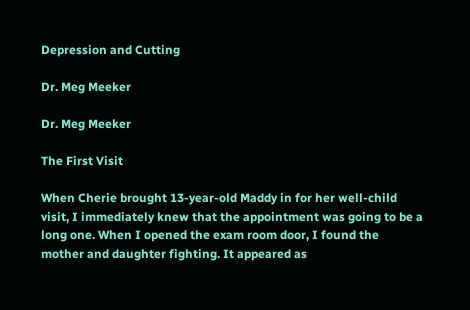Depression and Cutting

Dr. Meg Meeker

Dr. Meg Meeker

The First Visit

When Cherie brought 13-year-old Maddy in for her well-child visit, I immediately knew that the appointment was going to be a long one. When I opened the exam room door, I found the mother and daughter fighting. It appeared as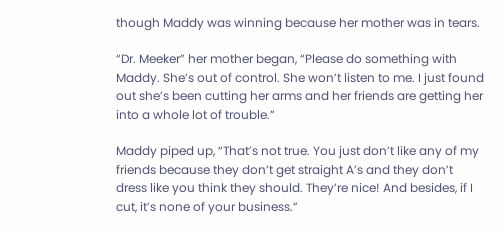though Maddy was winning because her mother was in tears.

“Dr. Meeker” her mother began, “Please do something with Maddy. She’s out of control. She won’t listen to me. I just found out she’s been cutting her arms and her friends are getting her into a whole lot of trouble.”

Maddy piped up, “That’s not true. You just don’t like any of my friends because they don’t get straight A’s and they don’t dress like you think they should. They’re nice! And besides, if I cut, it’s none of your business.”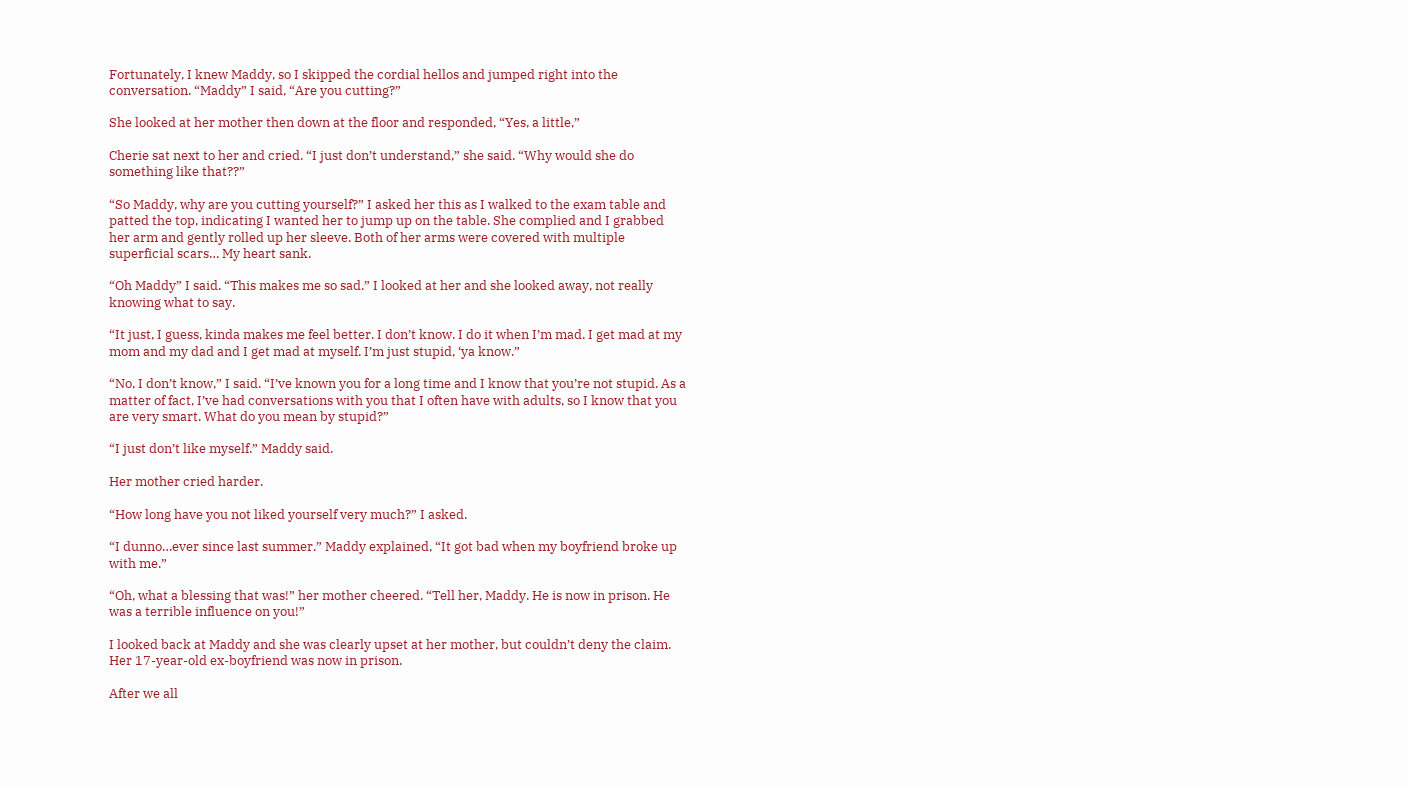Fortunately, I knew Maddy, so I skipped the cordial hellos and jumped right into the conversation. “Maddy” I said, “Are you cutting?”

She looked at her mother then down at the floor and responded, “Yes, a little,”

Cherie sat next to her and cried. “I just don’t understand,” she said. “Why would she do something like that??”

“So Maddy, why are you cutting yourself?” I asked her this as I walked to the exam table and patted the top, indicating I wanted her to jump up on the table. She complied and I grabbed her arm and gently rolled up her sleeve. Both of her arms were covered with multiple superficial scars… My heart sank.

“Oh Maddy” I said. “This makes me so sad.” I looked at her and she looked away, not really knowing what to say.

“It just, I guess, kinda makes me feel better. I don’t know. I do it when I’m mad. I get mad at my mom and my dad and I get mad at myself. I’m just stupid, ‘ya know.”

“No, I don’t know,” I said. “I’ve known you for a long time and I know that you’re not stupid. As a matter of fact, I’ve had conversations with you that I often have with adults, so I know that you are very smart. What do you mean by stupid?”

“I just don’t like myself.” Maddy said.

Her mother cried harder.

“How long have you not liked yourself very much?” I asked.

“I dunno…ever since last summer.” Maddy explained, “It got bad when my boyfriend broke up with me.”

“Oh, what a blessing that was!” her mother cheered. “Tell her, Maddy. He is now in prison. He was a terrible influence on you!”

I looked back at Maddy and she was clearly upset at her mother, but couldn’t deny the claim. Her 17-year-old ex-boyfriend was now in prison.

After we all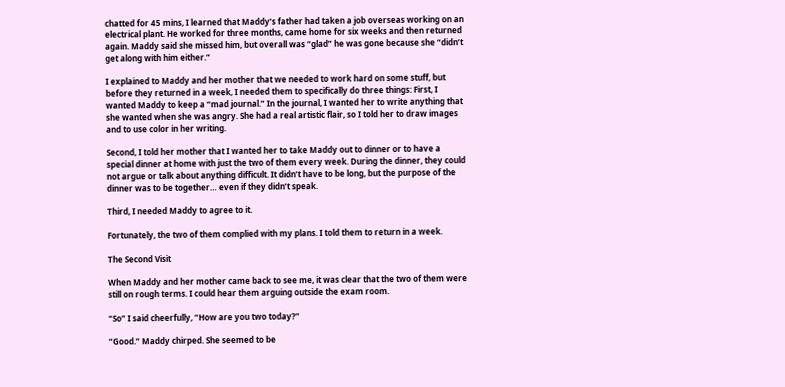chatted for 45 mins, I learned that Maddy’s father had taken a job overseas working on an electrical plant. He worked for three months, came home for six weeks and then returned again. Maddy said she missed him, but overall was “glad” he was gone because she “didn’t get along with him either.”

I explained to Maddy and her mother that we needed to work hard on some stuff, but before they returned in a week, I needed them to specifically do three things: First, I wanted Maddy to keep a “mad journal.” In the journal, I wanted her to write anything that she wanted when she was angry. She had a real artistic flair, so I told her to draw images and to use color in her writing.

Second, I told her mother that I wanted her to take Maddy out to dinner or to have a special dinner at home with just the two of them every week. During the dinner, they could not argue or talk about anything difficult. It didn’t have to be long, but the purpose of the dinner was to be together… even if they didn’t speak.

Third, I needed Maddy to agree to it.

Fortunately, the two of them complied with my plans. I told them to return in a week.

The Second Visit

When Maddy and her mother came back to see me, it was clear that the two of them were still on rough terms. I could hear them arguing outside the exam room.

“So” I said cheerfully, “How are you two today?”

“Good.” Maddy chirped. She seemed to be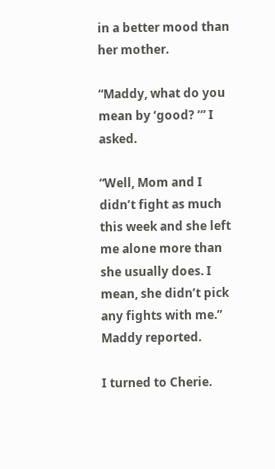in a better mood than her mother.

“Maddy, what do you mean by ‘good? ’” I asked.

“Well, Mom and I didn’t fight as much this week and she left me alone more than she usually does. I mean, she didn’t pick any fights with me.” Maddy reported.

I turned to Cherie.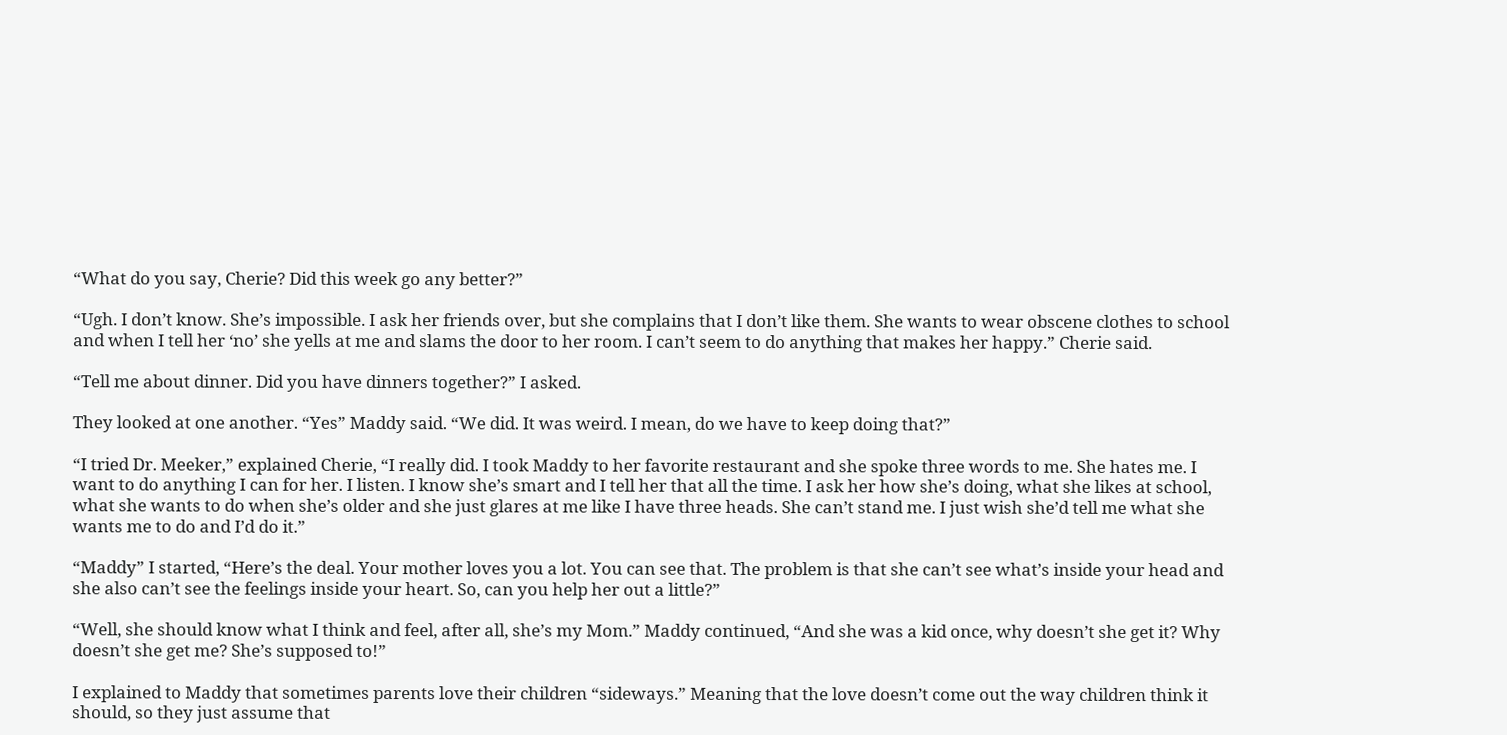“What do you say, Cherie? Did this week go any better?”

“Ugh. I don’t know. She’s impossible. I ask her friends over, but she complains that I don’t like them. She wants to wear obscene clothes to school and when I tell her ‘no’ she yells at me and slams the door to her room. I can’t seem to do anything that makes her happy.” Cherie said.

“Tell me about dinner. Did you have dinners together?” I asked.

They looked at one another. “Yes” Maddy said. “We did. It was weird. I mean, do we have to keep doing that?”

“I tried Dr. Meeker,” explained Cherie, “I really did. I took Maddy to her favorite restaurant and she spoke three words to me. She hates me. I want to do anything I can for her. I listen. I know she’s smart and I tell her that all the time. I ask her how she’s doing, what she likes at school, what she wants to do when she’s older and she just glares at me like I have three heads. She can’t stand me. I just wish she’d tell me what she wants me to do and I’d do it.”

“Maddy” I started, “Here’s the deal. Your mother loves you a lot. You can see that. The problem is that she can’t see what’s inside your head and she also can’t see the feelings inside your heart. So, can you help her out a little?”

“Well, she should know what I think and feel, after all, she’s my Mom.” Maddy continued, “And she was a kid once, why doesn’t she get it? Why doesn’t she get me? She’s supposed to!”

I explained to Maddy that sometimes parents love their children “sideways.” Meaning that the love doesn’t come out the way children think it should, so they just assume that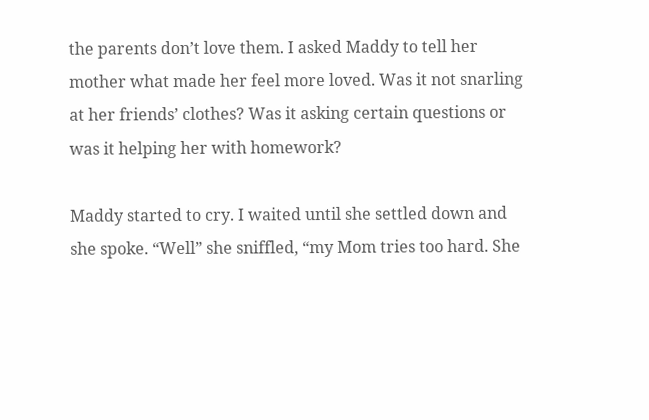the parents don’t love them. I asked Maddy to tell her mother what made her feel more loved. Was it not snarling at her friends’ clothes? Was it asking certain questions or was it helping her with homework?

Maddy started to cry. I waited until she settled down and she spoke. “Well” she sniffled, “my Mom tries too hard. She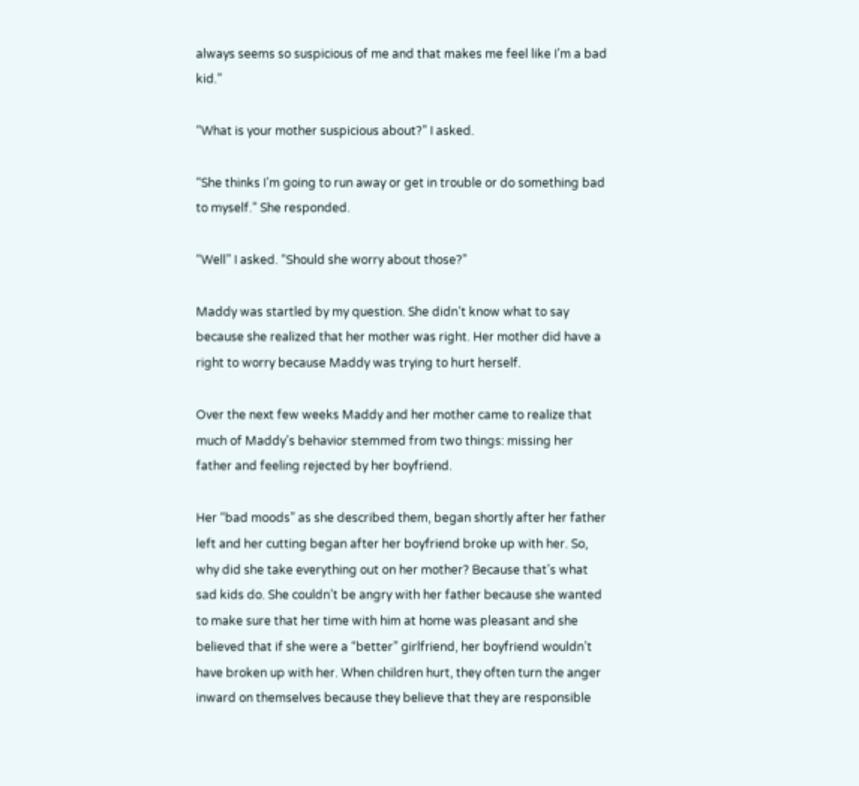always seems so suspicious of me and that makes me feel like I’m a bad kid.”

“What is your mother suspicious about?” I asked.

“She thinks I’m going to run away or get in trouble or do something bad to myself.” She responded.

“Well” I asked. “Should she worry about those?”

Maddy was startled by my question. She didn’t know what to say because she realized that her mother was right. Her mother did have a right to worry because Maddy was trying to hurt herself.

Over the next few weeks Maddy and her mother came to realize that much of Maddy’s behavior stemmed from two things: missing her father and feeling rejected by her boyfriend.

Her “bad moods” as she described them, began shortly after her father left and her cutting began after her boyfriend broke up with her. So, why did she take everything out on her mother? Because that’s what sad kids do. She couldn’t be angry with her father because she wanted to make sure that her time with him at home was pleasant and she believed that if she were a “better” girlfriend, her boyfriend wouldn’t have broken up with her. When children hurt, they often turn the anger inward on themselves because they believe that they are responsible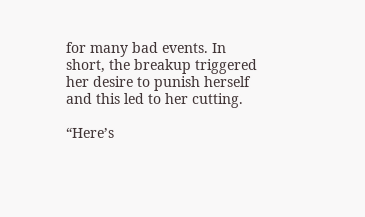for many bad events. In short, the breakup triggered her desire to punish herself and this led to her cutting.

“Here’s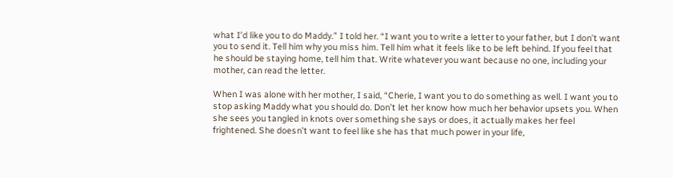what I’d like you to do Maddy.” I told her. “I want you to write a letter to your father, but I don’t want you to send it. Tell him why you miss him. Tell him what it feels like to be left behind. If you feel that he should be staying home, tell him that. Write whatever you want because no one, including your mother, can read the letter.

When I was alone with her mother, I said, “Cherie, I want you to do something as well. I want you to stop asking Maddy what you should do. Don’t let her know how much her behavior upsets you. When she sees you tangled in knots over something she says or does, it actually makes her feel frightened. She doesn’t want to feel like she has that much power in your life,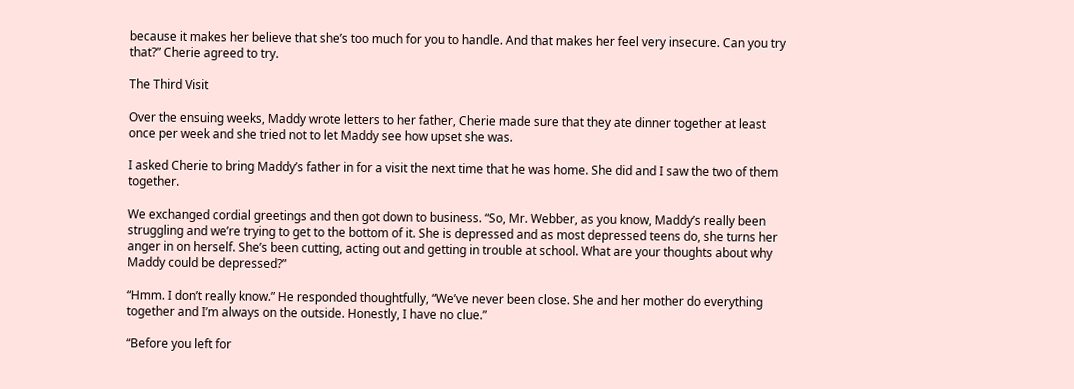because it makes her believe that she’s too much for you to handle. And that makes her feel very insecure. Can you try that?” Cherie agreed to try.

The Third Visit

Over the ensuing weeks, Maddy wrote letters to her father, Cherie made sure that they ate dinner together at least once per week and she tried not to let Maddy see how upset she was.

I asked Cherie to bring Maddy’s father in for a visit the next time that he was home. She did and I saw the two of them together.

We exchanged cordial greetings and then got down to business. “So, Mr. Webber, as you know, Maddy’s really been struggling and we’re trying to get to the bottom of it. She is depressed and as most depressed teens do, she turns her anger in on herself. She’s been cutting, acting out and getting in trouble at school. What are your thoughts about why Maddy could be depressed?”

“Hmm. I don’t really know.” He responded thoughtfully, “We’ve never been close. She and her mother do everything together and I’m always on the outside. Honestly, I have no clue.”

“Before you left for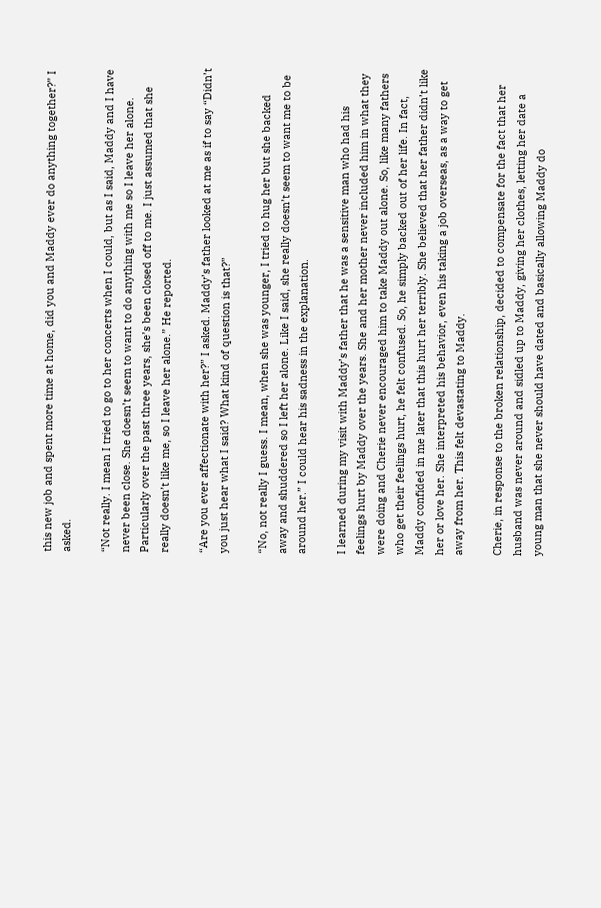this new job and spent more time at home, did you and Maddy ever do anything together?” I asked.

“Not really. I mean I tried to go to her concerts when I could, but as I said, Maddy and I have never been close. She doesn’t seem to want to do anything with me so I leave her alone. Particularly over the past three years, she’s been closed off to me. I just assumed that she really doesn’t like me, so I leave her alone.” He reported.

“Are you ever affectionate with her?” I asked. Maddy’s father looked at me as if to say “Didn’t you just hear what I said? What kind of question is that?”

“No, not really I guess. I mean, when she was younger, I tried to hug her but she backed away and shuddered so I left her alone. Like I said, she really doesn’t seem to want me to be around her.” I could hear his sadness in the explanation.

I learned during my visit with Maddy’s father that he was a sensitive man who had his feelings hurt by Maddy over the years. She and her mother never included him in what they were doing and Cherie never encouraged him to take Maddy out alone. So, like many fathers who get their feelings hurt, he felt confused. So, he simply backed out of her life. In fact, Maddy confided in me later that this hurt her terribly. She believed that her father didn’t like her or love her. She interpreted his behavior, even his taking a job overseas, as a way to get away from her. This felt devastating to Maddy.

Cherie, in response to the broken relationship, decided to compensate for the fact that her husband was never around and sidled up to Maddy, giving her clothes, letting her date a young man that she never should have dated and basically allowing Maddy do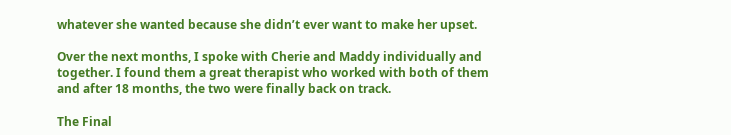whatever she wanted because she didn’t ever want to make her upset.

Over the next months, I spoke with Cherie and Maddy individually and together. I found them a great therapist who worked with both of them and after 18 months, the two were finally back on track.

The Final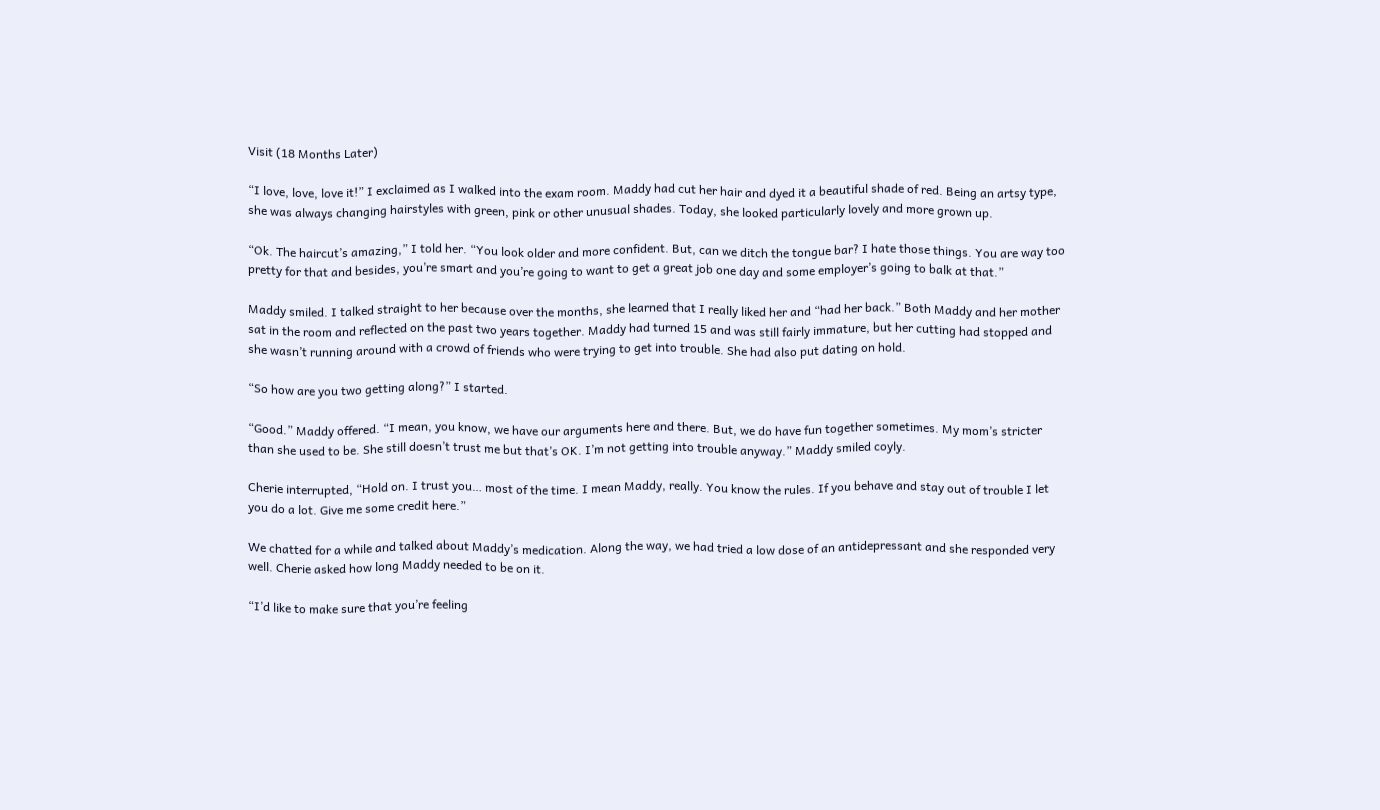Visit (18 Months Later)

“I love, love, love it!” I exclaimed as I walked into the exam room. Maddy had cut her hair and dyed it a beautiful shade of red. Being an artsy type, she was always changing hairstyles with green, pink or other unusual shades. Today, she looked particularly lovely and more grown up.

“Ok. The haircut’s amazing,” I told her. “You look older and more confident. But, can we ditch the tongue bar? I hate those things. You are way too pretty for that and besides, you’re smart and you’re going to want to get a great job one day and some employer’s going to balk at that.”

Maddy smiled. I talked straight to her because over the months, she learned that I really liked her and “had her back.” Both Maddy and her mother sat in the room and reflected on the past two years together. Maddy had turned 15 and was still fairly immature, but her cutting had stopped and she wasn’t running around with a crowd of friends who were trying to get into trouble. She had also put dating on hold.

“So how are you two getting along?” I started.

“Good.” Maddy offered. “I mean, you know, we have our arguments here and there. But, we do have fun together sometimes. My mom’s stricter than she used to be. She still doesn’t trust me but that’s OK. I’m not getting into trouble anyway.” Maddy smiled coyly.

Cherie interrupted, “Hold on. I trust you… most of the time. I mean Maddy, really. You know the rules. If you behave and stay out of trouble I let you do a lot. Give me some credit here.”

We chatted for a while and talked about Maddy’s medication. Along the way, we had tried a low dose of an antidepressant and she responded very well. Cherie asked how long Maddy needed to be on it.

“I’d like to make sure that you’re feeling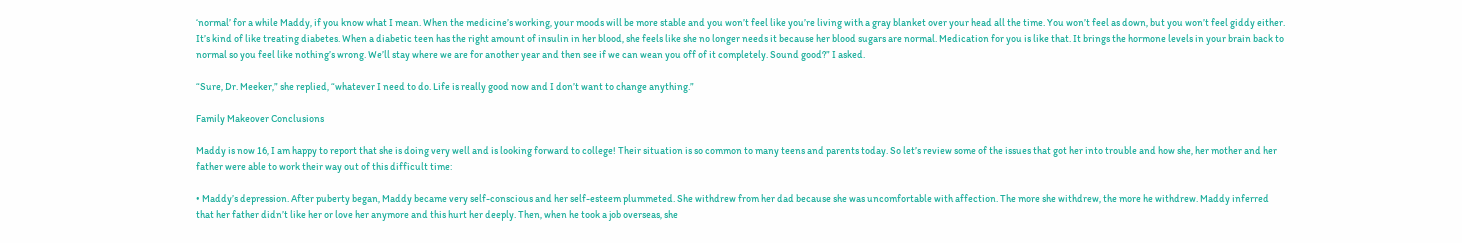‘normal’ for a while Maddy, if you know what I mean. When the medicine’s working, your moods will be more stable and you won’t feel like you’re living with a gray blanket over your head all the time. You won’t feel as down, but you won’t feel giddy either. It’s kind of like treating diabetes. When a diabetic teen has the right amount of insulin in her blood, she feels like she no longer needs it because her blood sugars are normal. Medication for you is like that. It brings the hormone levels in your brain back to normal so you feel like nothing’s wrong. We’ll stay where we are for another year and then see if we can wean you off of it completely. Sound good?” I asked.

“Sure, Dr. Meeker,” she replied, “whatever I need to do. Life is really good now and I don’t want to change anything.”

Family Makeover Conclusions

Maddy is now 16, I am happy to report that she is doing very well and is looking forward to college! Their situation is so common to many teens and parents today. So let’s review some of the issues that got her into trouble and how she, her mother and her father were able to work their way out of this difficult time:

• Maddy’s depression. After puberty began, Maddy became very self-conscious and her self-esteem plummeted. She withdrew from her dad because she was uncomfortable with affection. The more she withdrew, the more he withdrew. Maddy inferred that her father didn’t like her or love her anymore and this hurt her deeply. Then, when he took a job overseas, she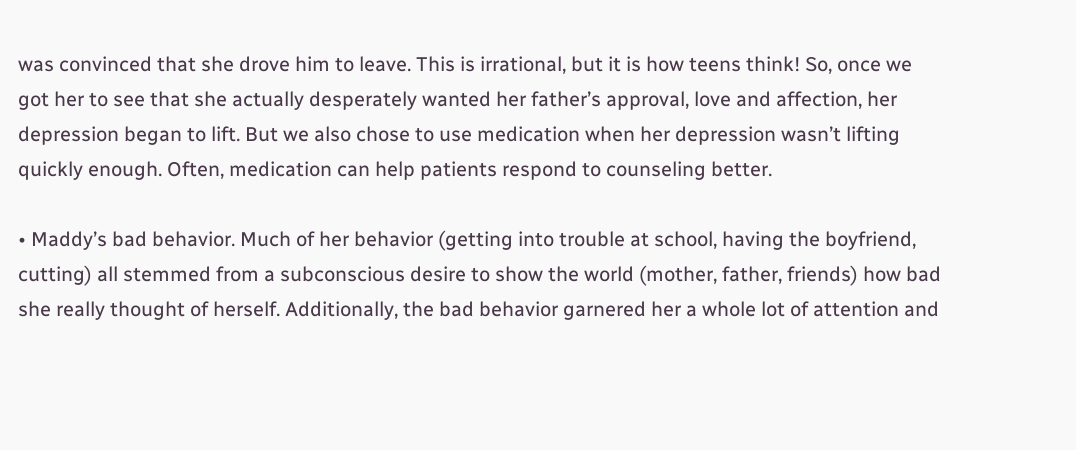was convinced that she drove him to leave. This is irrational, but it is how teens think! So, once we got her to see that she actually desperately wanted her father’s approval, love and affection, her depression began to lift. But we also chose to use medication when her depression wasn’t lifting quickly enough. Often, medication can help patients respond to counseling better.

• Maddy’s bad behavior. Much of her behavior (getting into trouble at school, having the boyfriend, cutting) all stemmed from a subconscious desire to show the world (mother, father, friends) how bad she really thought of herself. Additionally, the bad behavior garnered her a whole lot of attention and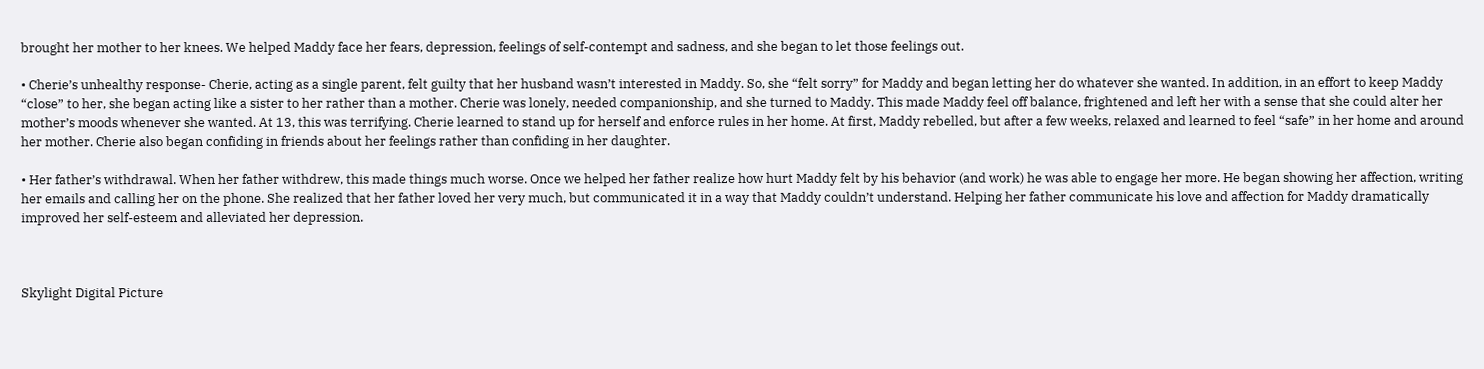brought her mother to her knees. We helped Maddy face her fears, depression, feelings of self-contempt and sadness, and she began to let those feelings out.

• Cherie’s unhealthy response- Cherie, acting as a single parent, felt guilty that her husband wasn’t interested in Maddy. So, she “felt sorry” for Maddy and began letting her do whatever she wanted. In addition, in an effort to keep Maddy “close” to her, she began acting like a sister to her rather than a mother. Cherie was lonely, needed companionship, and she turned to Maddy. This made Maddy feel off balance, frightened and left her with a sense that she could alter her mother’s moods whenever she wanted. At 13, this was terrifying. Cherie learned to stand up for herself and enforce rules in her home. At first, Maddy rebelled, but after a few weeks, relaxed and learned to feel “safe” in her home and around her mother. Cherie also began confiding in friends about her feelings rather than confiding in her daughter.

• Her father’s withdrawal. When her father withdrew, this made things much worse. Once we helped her father realize how hurt Maddy felt by his behavior (and work) he was able to engage her more. He began showing her affection, writing her emails and calling her on the phone. She realized that her father loved her very much, but communicated it in a way that Maddy couldn’t understand. Helping her father communicate his love and affection for Maddy dramatically improved her self-esteem and alleviated her depression.



Skylight Digital Picture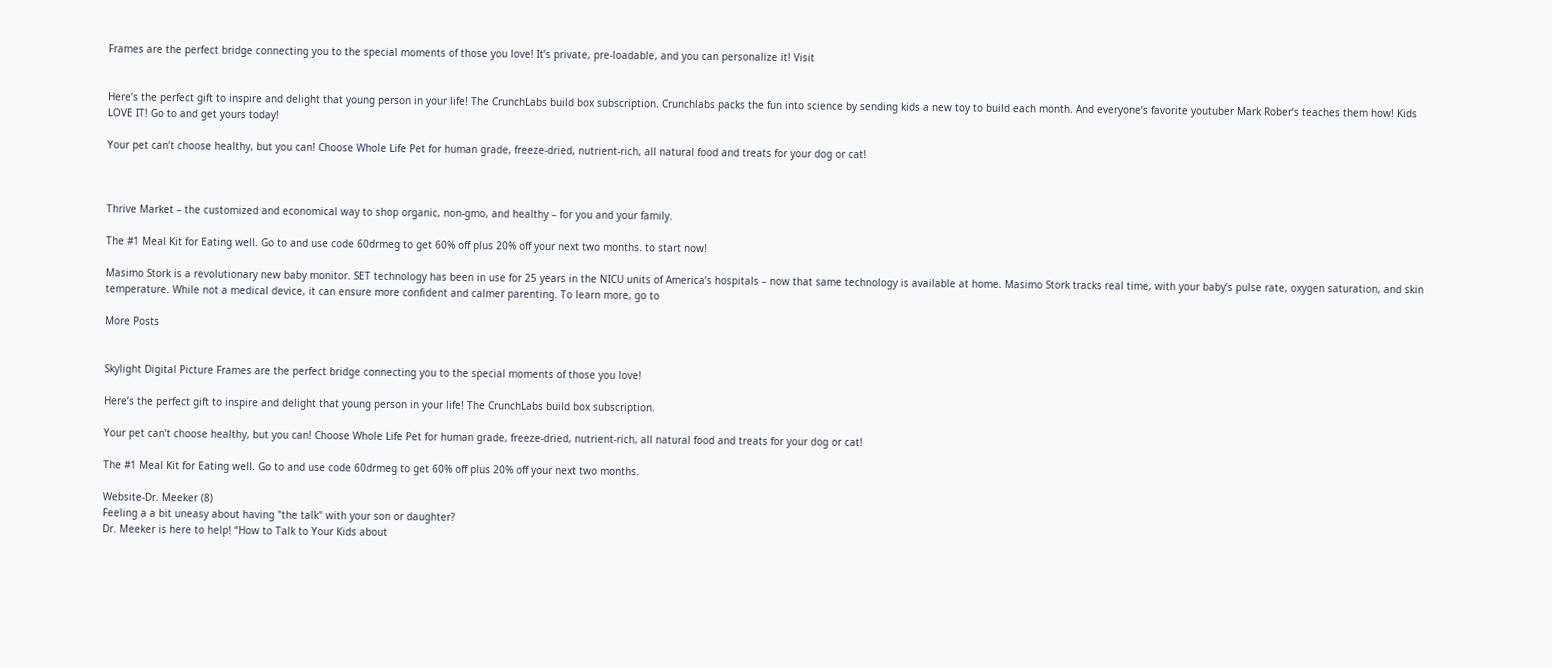Frames are the perfect bridge connecting you to the special moments of those you love! It’s private, pre-loadable, and you can personalize it! Visit


Here’s the perfect gift to inspire and delight that young person in your life! The CrunchLabs build box subscription. Crunchlabs packs the fun into science by sending kids a new toy to build each month. And everyone’s favorite youtuber Mark Rober’s teaches them how! Kids LOVE IT! Go to and get yours today!

Your pet can’t choose healthy, but you can! Choose Whole Life Pet for human grade, freeze-dried, nutrient-rich, all natural food and treats for your dog or cat!



Thrive Market – the customized and economical way to shop organic, non-gmo, and healthy – for you and your family.

The #1 Meal Kit for Eating well. Go to and use code 60drmeg to get 60% off plus 20% off your next two months. to start now!

Masimo Stork is a revolutionary new baby monitor. SET technology has been in use for 25 years in the NICU units of America’s hospitals – now that same technology is available at home. Masimo Stork tracks real time, with your baby’s pulse rate, oxygen saturation, and skin temperature. While not a medical device, it can ensure more confident and calmer parenting. To learn more, go to

More Posts


Skylight Digital Picture Frames are the perfect bridge connecting you to the special moments of those you love!

Here’s the perfect gift to inspire and delight that young person in your life! The CrunchLabs build box subscription.

Your pet can’t choose healthy, but you can! Choose Whole Life Pet for human grade, freeze-dried, nutrient-rich, all natural food and treats for your dog or cat!

The #1 Meal Kit for Eating well. Go to and use code 60drmeg to get 60% off plus 20% off your next two months.

Website-Dr. Meeker (8)
Feeling a a bit uneasy about having "the talk" with your son or daughter?
Dr. Meeker is here to help! “How to Talk to Your Kids about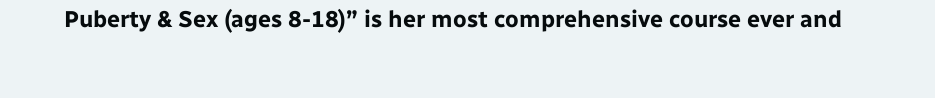Puberty & Sex (ages 8-18)” is her most comprehensive course ever and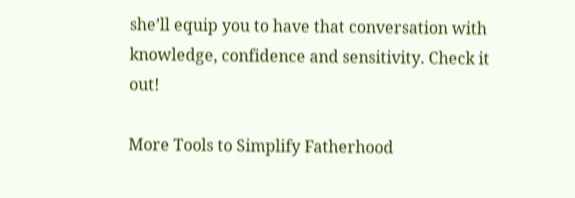she’ll equip you to have that conversation with knowledge, confidence and sensitivity. Check it out!

More Tools to Simplify Fatherhood